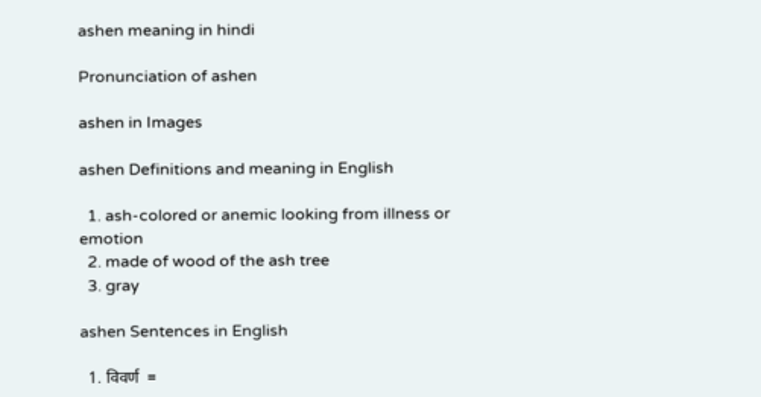ashen meaning in hindi

Pronunciation of ashen

ashen in Images

ashen Definitions and meaning in English

  1. ash-colored or anemic looking from illness or emotion
  2. made of wood of the ash tree
  3. gray

ashen Sentences in English

  1. विवर्ण  =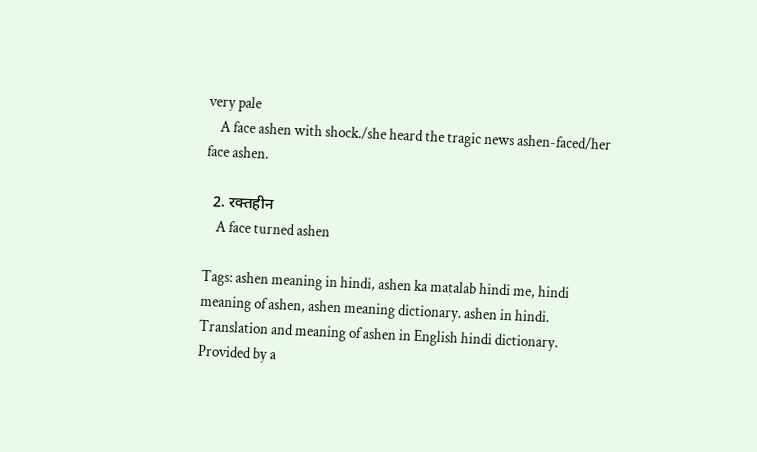very pale
    A face ashen with shock./she heard the tragic news ashen-faced/her face ashen.

  2. रक्तहीन
    A face turned ashen

Tags: ashen meaning in hindi, ashen ka matalab hindi me, hindi meaning of ashen, ashen meaning dictionary. ashen in hindi. Translation and meaning of ashen in English hindi dictionary. Provided by a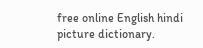free online English hindi picture dictionary.